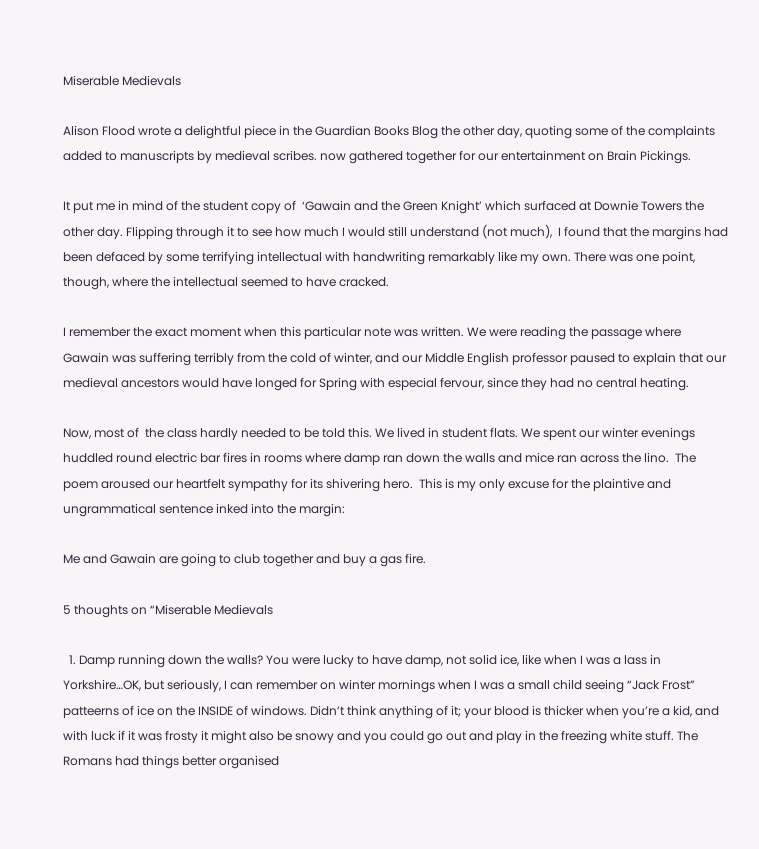Miserable Medievals

Alison Flood wrote a delightful piece in the Guardian Books Blog the other day, quoting some of the complaints added to manuscripts by medieval scribes. now gathered together for our entertainment on Brain Pickings.

It put me in mind of the student copy of  ‘Gawain and the Green Knight’ which surfaced at Downie Towers the other day. Flipping through it to see how much I would still understand (not much),  I found that the margins had been defaced by some terrifying intellectual with handwriting remarkably like my own. There was one point, though, where the intellectual seemed to have cracked.

I remember the exact moment when this particular note was written. We were reading the passage where Gawain was suffering terribly from the cold of winter, and our Middle English professor paused to explain that our medieval ancestors would have longed for Spring with especial fervour, since they had no central heating.

Now, most of  the class hardly needed to be told this. We lived in student flats. We spent our winter evenings huddled round electric bar fires in rooms where damp ran down the walls and mice ran across the lino.  The poem aroused our heartfelt sympathy for its shivering hero.  This is my only excuse for the plaintive and ungrammatical sentence inked into the margin:

Me and Gawain are going to club together and buy a gas fire.

5 thoughts on “Miserable Medievals

  1. Damp running down the walls? You were lucky to have damp, not solid ice, like when I was a lass in Yorkshire…OK, but seriously, I can remember on winter mornings when I was a small child seeing “Jack Frost” patteerns of ice on the INSIDE of windows. Didn’t think anything of it; your blood is thicker when you’re a kid, and with luck if it was frosty it might also be snowy and you could go out and play in the freezing white stuff. The Romans had things better organised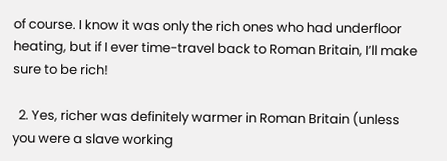of course. I know it was only the rich ones who had underfloor heating, but if I ever time-travel back to Roman Britain, I’ll make sure to be rich!

  2. Yes, richer was definitely warmer in Roman Britain (unless you were a slave working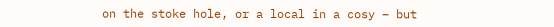on the stoke hole, or a local in a cosy – but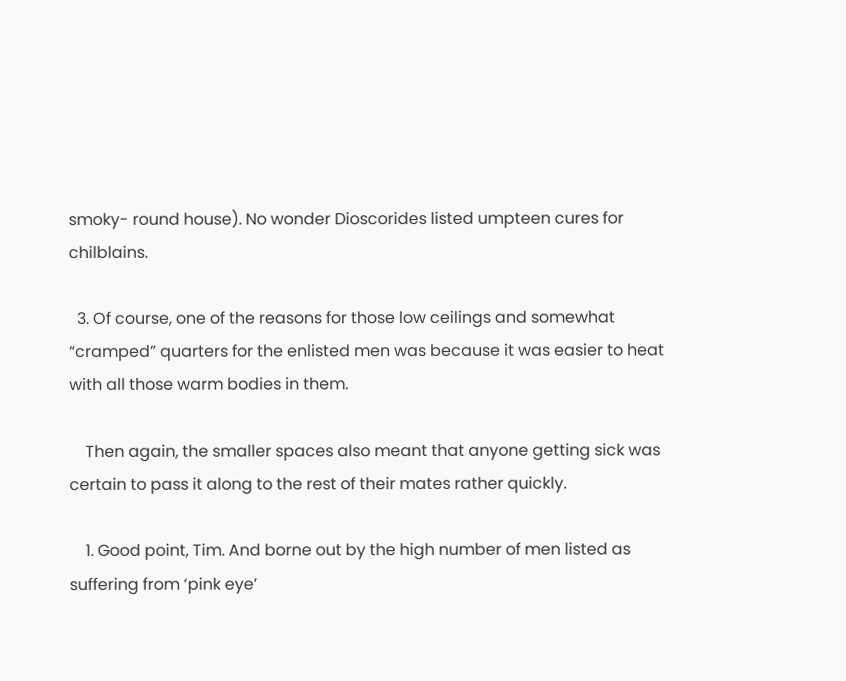smoky- round house). No wonder Dioscorides listed umpteen cures for chilblains.

  3. Of course, one of the reasons for those low ceilings and somewhat “cramped” quarters for the enlisted men was because it was easier to heat with all those warm bodies in them.

    Then again, the smaller spaces also meant that anyone getting sick was certain to pass it along to the rest of their mates rather quickly.

    1. Good point, Tim. And borne out by the high number of men listed as suffering from ‘pink eye’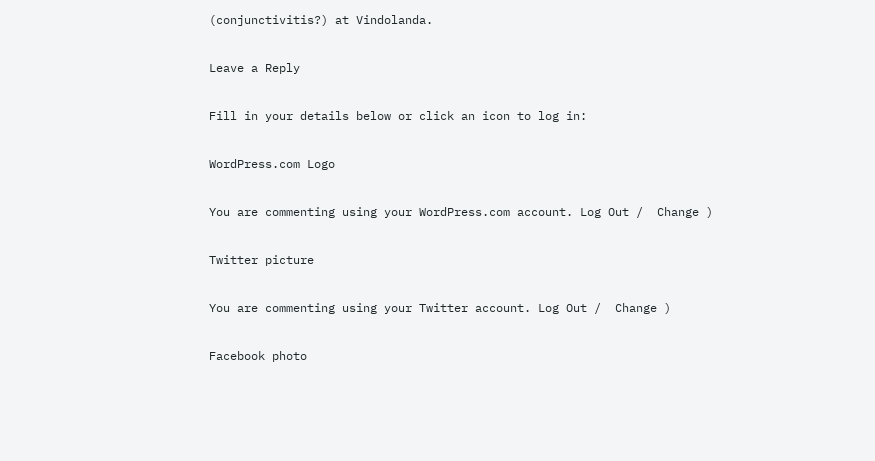(conjunctivitis?) at Vindolanda.

Leave a Reply

Fill in your details below or click an icon to log in:

WordPress.com Logo

You are commenting using your WordPress.com account. Log Out /  Change )

Twitter picture

You are commenting using your Twitter account. Log Out /  Change )

Facebook photo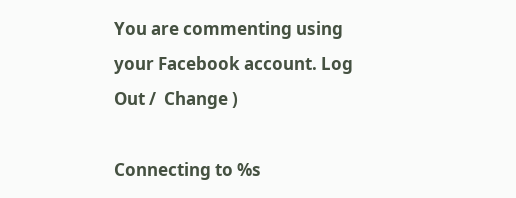You are commenting using your Facebook account. Log Out /  Change )

Connecting to %s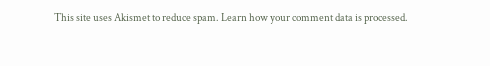This site uses Akismet to reduce spam. Learn how your comment data is processed.